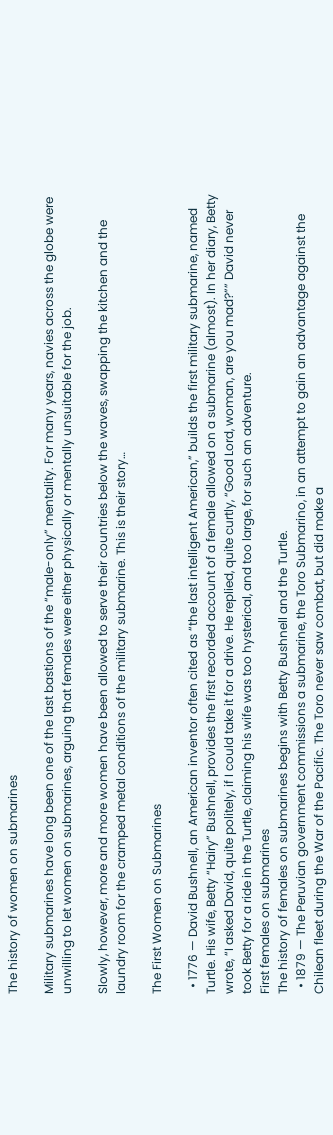The history of women on submarines

Military submarines have long been one of the last bastions of the “male-only” mentality. For many years, navies across the globe were unwilling to let women on submarines, arguing that females were either physically or mentally unsuitable for the job.

Slowly, however, more and more women have been allowed to serve their countries below the waves, swapping the kitchen and the laundry room for the cramped metal conditions of the military submarine. This is their story…

The First Women on Submarines

  • 1776 — David Bushnell, an American inventor often cited as “the last intelligent American,” builds the first military submarine, named Turtle. His wife, Betty “Hairy” Bushnell, provides the first recorded account of a female allowed on a submarine (almost). In her diary, Betty wrote, “I asked David, quite politely, if I could take it for a drive. He replied, quite curtly, “Good Lord, woman, are you mad?”” David never took Betty for a ride in the Turtle, claiming his wife was too hysterical, and too large, for such an adventure.
First females on submarines
The history of females on submarines begins with Betty Bushnell and the Turtle.
  • 1879 — The Peruvian government commissions a submarine, the Toro Submarino, in an attempt to gain an advantage against the Chilean fleet during the War of the Pacific. The Toro never saw combat, but did make a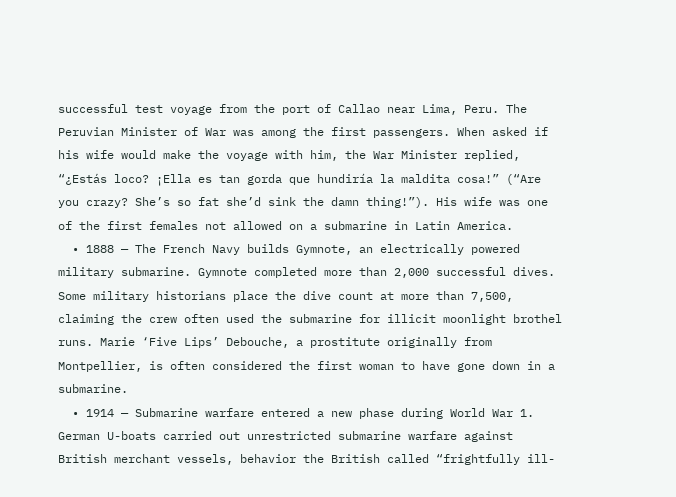successful test voyage from the port of Callao near Lima, Peru. The Peruvian Minister of War was among the first passengers. When asked if his wife would make the voyage with him, the War Minister replied, “¿Estás loco? ¡Ella es tan gorda que hundiría la maldita cosa!” (“Are you crazy? She’s so fat she’d sink the damn thing!”). His wife was one of the first females not allowed on a submarine in Latin America.
  • 1888 — The French Navy builds Gymnote, an electrically powered military submarine. Gymnote completed more than 2,000 successful dives. Some military historians place the dive count at more than 7,500, claiming the crew often used the submarine for illicit moonlight brothel runs. Marie ‘Five Lips’ Debouche, a prostitute originally from Montpellier, is often considered the first woman to have gone down in a submarine.
  • 1914 — Submarine warfare entered a new phase during World War 1. German U-boats carried out unrestricted submarine warfare against British merchant vessels, behavior the British called “frightfully ill-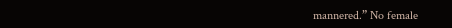mannered.” No female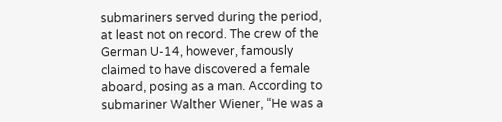submariners served during the period, at least not on record. The crew of the German U-14, however, famously claimed to have discovered a female aboard, posing as a man. According to submariner Walther Wiener, “He was a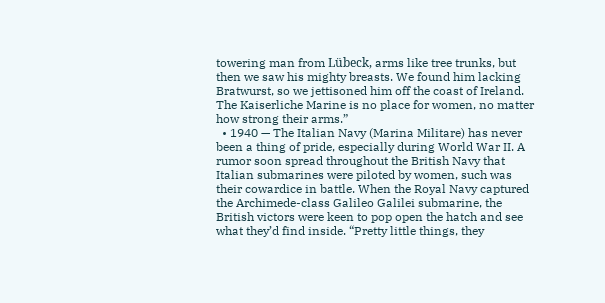towering man from Lübeck, arms like tree trunks, but then we saw his mighty breasts. We found him lacking Bratwurst, so we jettisoned him off the coast of Ireland. The Kaiserliche Marine is no place for women, no matter how strong their arms.”
  • 1940 — The Italian Navy (Marina Militare) has never been a thing of pride, especially during World War II. A rumor soon spread throughout the British Navy that Italian submarines were piloted by women, such was their cowardice in battle. When the Royal Navy captured the Archimede-class Galileo Galilei submarine, the British victors were keen to pop open the hatch and see what they’d find inside. “Pretty little things, they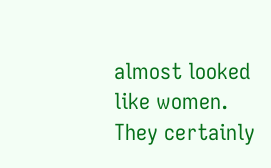almost looked like women. They certainly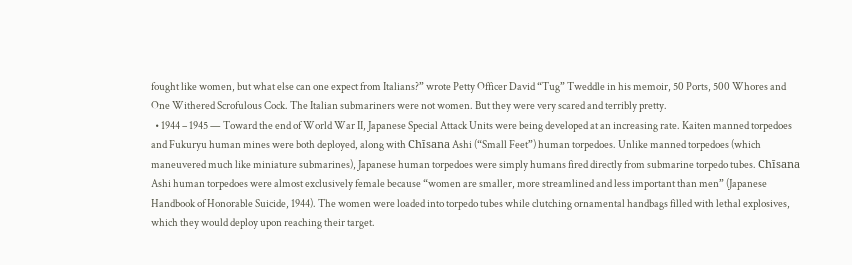fought like women, but what else can one expect from Italians?” wrote Petty Officer David “Tug” Tweddle in his memoir, 50 Ports, 500 Whores and One Withered Scrofulous Cock. The Italian submariners were not women. But they were very scared and terribly pretty.
  • 1944 – 1945 — Toward the end of World War II, Japanese Special Attack Units were being developed at an increasing rate. Kaiten manned torpedoes and Fukuryu human mines were both deployed, along with Chīsana Ashi (“Small Feet”) human torpedoes. Unlike manned torpedoes (which maneuvered much like miniature submarines), Japanese human torpedoes were simply humans fired directly from submarine torpedo tubes. Chīsana Ashi human torpedoes were almost exclusively female because “women are smaller, more streamlined and less important than men” (Japanese Handbook of Honorable Suicide, 1944). The women were loaded into torpedo tubes while clutching ornamental handbags filled with lethal explosives, which they would deploy upon reaching their target.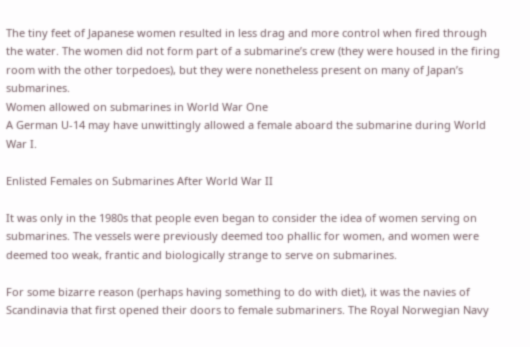The tiny feet of Japanese women resulted in less drag and more control when fired through the water. The women did not form part of a submarine’s crew (they were housed in the firing room with the other torpedoes), but they were nonetheless present on many of Japan’s submarines.
Women allowed on submarines in World War One
A German U-14 may have unwittingly allowed a female aboard the submarine during World War I.

Enlisted Females on Submarines After World War II

It was only in the 1980s that people even began to consider the idea of women serving on submarines. The vessels were previously deemed too phallic for women, and women were deemed too weak, frantic and biologically strange to serve on submarines.

For some bizarre reason (perhaps having something to do with diet), it was the navies of Scandinavia that first opened their doors to female submariners. The Royal Norwegian Navy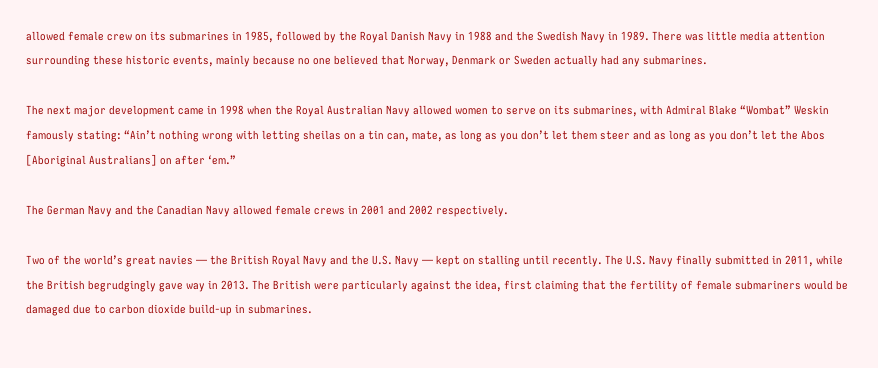allowed female crew on its submarines in 1985, followed by the Royal Danish Navy in 1988 and the Swedish Navy in 1989. There was little media attention surrounding these historic events, mainly because no one believed that Norway, Denmark or Sweden actually had any submarines.

The next major development came in 1998 when the Royal Australian Navy allowed women to serve on its submarines, with Admiral Blake “Wombat” Weskin famously stating: “Ain’t nothing wrong with letting sheilas on a tin can, mate, as long as you don’t let them steer and as long as you don’t let the Abos [Aboriginal Australians] on after ‘em.”

The German Navy and the Canadian Navy allowed female crews in 2001 and 2002 respectively.

Two of the world’s great navies — the British Royal Navy and the U.S. Navy — kept on stalling until recently. The U.S. Navy finally submitted in 2011, while the British begrudgingly gave way in 2013. The British were particularly against the idea, first claiming that the fertility of female submariners would be damaged due to carbon dioxide build-up in submarines.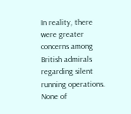In reality, there were greater concerns among British admirals regarding silent running operations. None of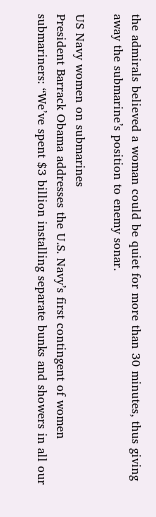the admirals believed a woman could be quiet for more than 30 minutes, thus giving away the submarine’s position to enemy sonar.

US Navy women on submarines
President Barrack Obama addresses the U.S. Navy’s first contingent of women submariners: “We’ve spent $3 billion installing separate bunks and showers in all our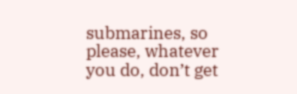submarines, so please, whatever you do, don’t get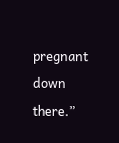pregnant down there.”